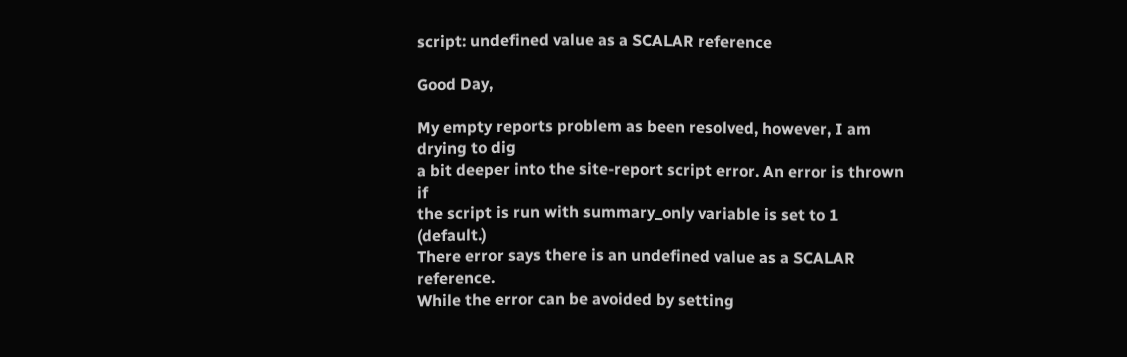script: undefined value as a SCALAR reference

Good Day,

My empty reports problem as been resolved, however, I am drying to dig
a bit deeper into the site-report script error. An error is thrown if
the script is run with summary_only variable is set to 1 (default.)
There error says there is an undefined value as a SCALAR reference.
While the error can be avoided by setting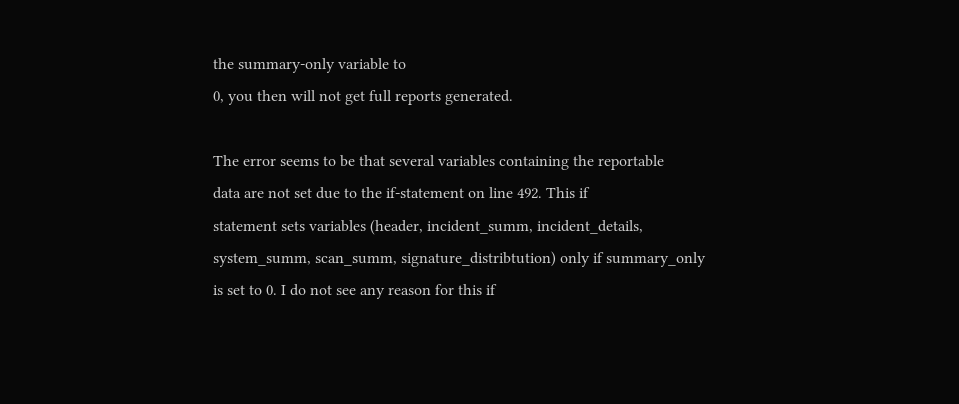the summary-only variable to
0, you then will not get full reports generated.

The error seems to be that several variables containing the reportable
data are not set due to the if-statement on line 492. This if
statement sets variables (header, incident_summ, incident_details,
system_summ, scan_summ, signature_distribtution) only if summary_only
is set to 0. I do not see any reason for this if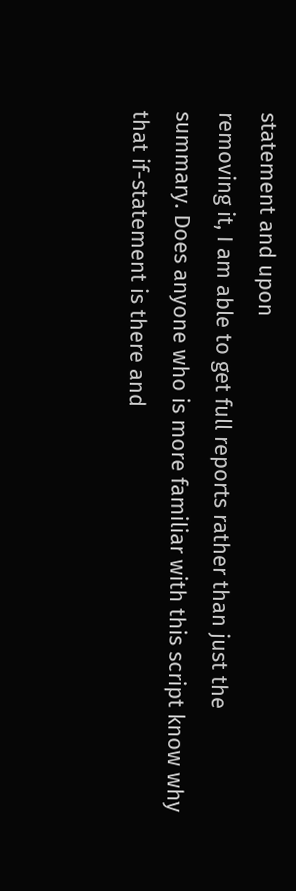statement and upon
removing it, I am able to get full reports rather than just the
summary. Does anyone who is more familiar with this script know why
that if-statement is there and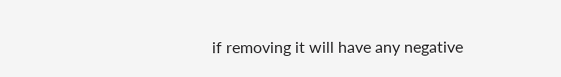if removing it will have any negative